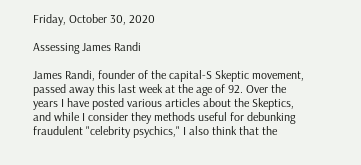Friday, October 30, 2020

Assessing James Randi

James Randi, founder of the capital-S Skeptic movement, passed away this last week at the age of 92. Over the years I have posted various articles about the Skeptics, and while I consider they methods useful for debunking fraudulent "celebrity psychics," I also think that the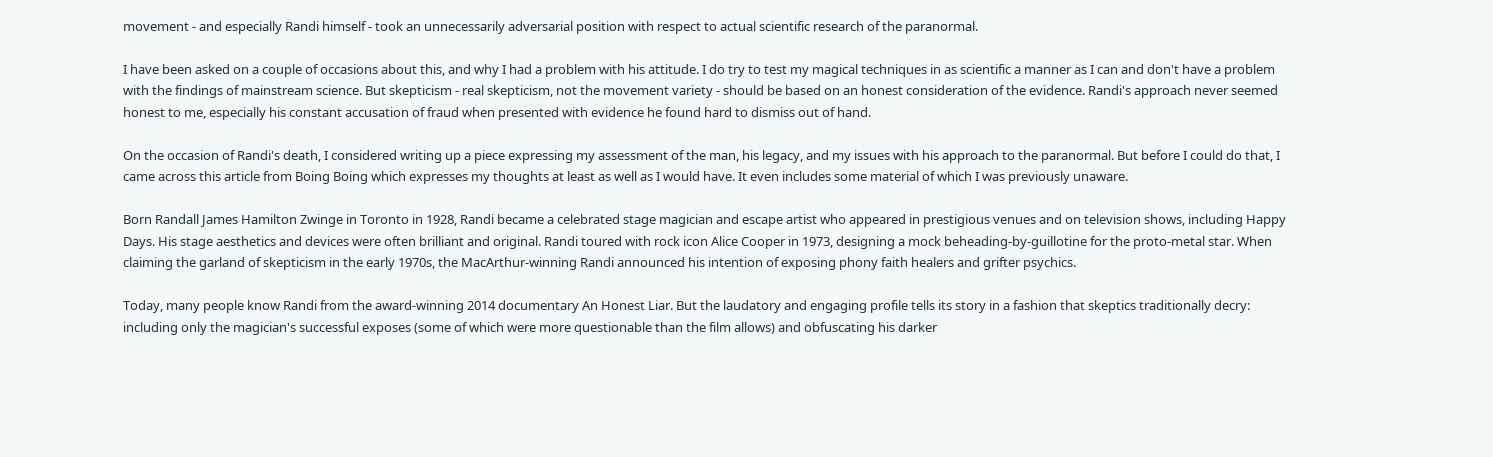movement - and especially Randi himself - took an unnecessarily adversarial position with respect to actual scientific research of the paranormal.

I have been asked on a couple of occasions about this, and why I had a problem with his attitude. I do try to test my magical techniques in as scientific a manner as I can and don't have a problem with the findings of mainstream science. But skepticism - real skepticism, not the movement variety - should be based on an honest consideration of the evidence. Randi's approach never seemed honest to me, especially his constant accusation of fraud when presented with evidence he found hard to dismiss out of hand.

On the occasion of Randi's death, I considered writing up a piece expressing my assessment of the man, his legacy, and my issues with his approach to the paranormal. But before I could do that, I came across this article from Boing Boing which expresses my thoughts at least as well as I would have. It even includes some material of which I was previously unaware.

Born Randall James Hamilton Zwinge in Toronto in 1928, Randi became a celebrated stage magician and escape artist who appeared in prestigious venues and on television shows, including Happy Days. His stage aesthetics and devices were often brilliant and original. Randi toured with rock icon Alice Cooper in 1973, designing a mock beheading-by-guillotine for the proto-metal star. When claiming the garland of skepticism in the early 1970s, the MacArthur-winning Randi announced his intention of exposing phony faith healers and grifter psychics.

Today, many people know Randi from the award-winning 2014 documentary An Honest Liar. But the laudatory and engaging profile tells its story in a fashion that skeptics traditionally decry: including only the magician's successful exposes (some of which were more questionable than the film allows) and obfuscating his darker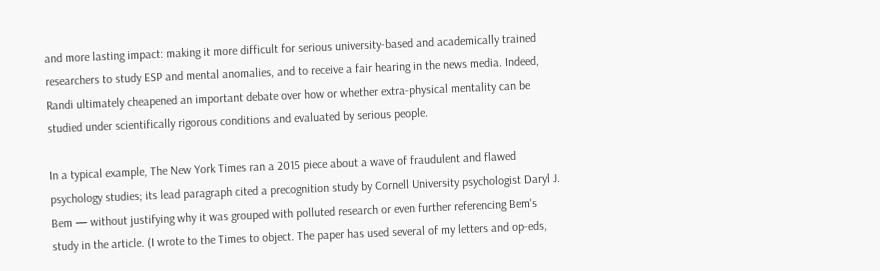and more lasting impact: making it more difficult for serious university-based and academically trained researchers to study ESP and mental anomalies, and to receive a fair hearing in the news media. Indeed, Randi ultimately cheapened an important debate over how or whether extra-physical mentality can be studied under scientifically rigorous conditions and evaluated by serious people.

In a typical example, The New York Times ran a 2015 piece about a wave of fraudulent and flawed psychology studies; its lead paragraph cited a precognition study by Cornell University psychologist Daryl J. Bem — without justifying why it was grouped with polluted research or even further referencing Bem's study in the article. (I wrote to the Times to object. The paper has used several of my letters and op-eds,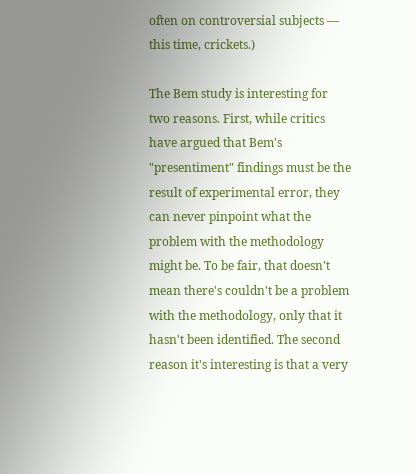often on controversial subjects — this time, crickets.)

The Bem study is interesting for two reasons. First, while critics have argued that Bem's "presentiment" findings must be the result of experimental error, they can never pinpoint what the problem with the methodology might be. To be fair, that doesn't mean there's couldn't be a problem with the methodology, only that it hasn't been identified. The second reason it's interesting is that a very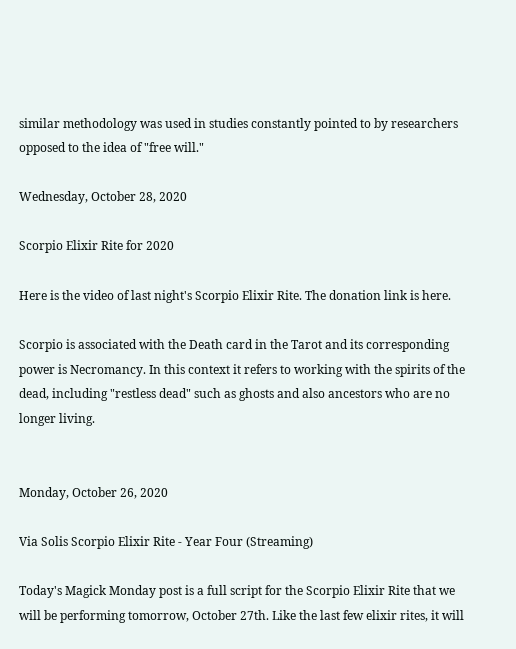similar methodology was used in studies constantly pointed to by researchers opposed to the idea of "free will."

Wednesday, October 28, 2020

Scorpio Elixir Rite for 2020

Here is the video of last night's Scorpio Elixir Rite. The donation link is here.

Scorpio is associated with the Death card in the Tarot and its corresponding power is Necromancy. In this context it refers to working with the spirits of the dead, including "restless dead" such as ghosts and also ancestors who are no longer living.


Monday, October 26, 2020

Via Solis Scorpio Elixir Rite - Year Four (Streaming)

Today's Magick Monday post is a full script for the Scorpio Elixir Rite that we will be performing tomorrow, October 27th. Like the last few elixir rites, it will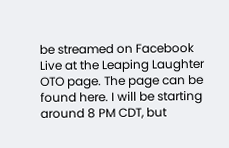be streamed on Facebook Live at the Leaping Laughter OTO page. The page can be found here. I will be starting around 8 PM CDT, but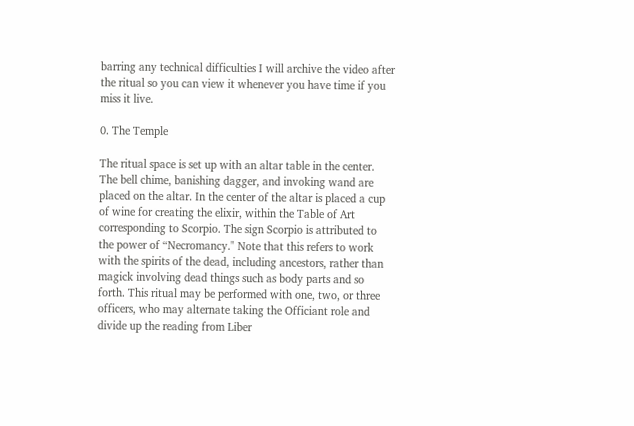barring any technical difficulties I will archive the video after the ritual so you can view it whenever you have time if you miss it live.

0. The Temple

The ritual space is set up with an altar table in the center. The bell chime, banishing dagger, and invoking wand are placed on the altar. In the center of the altar is placed a cup of wine for creating the elixir, within the Table of Art corresponding to Scorpio. The sign Scorpio is attributed to the power of “Necromancy." Note that this refers to work with the spirits of the dead, including ancestors, rather than magick involving dead things such as body parts and so forth. This ritual may be performed with one, two, or three officers, who may alternate taking the Officiant role and divide up the reading from Liber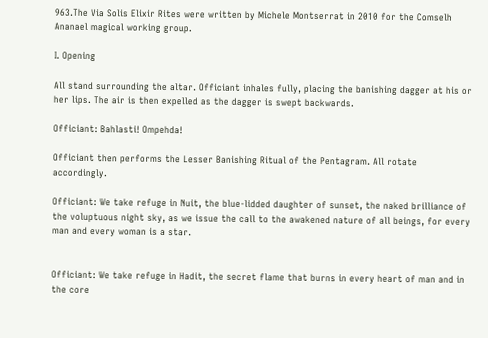963.The Via Solis Elixir Rites were written by Michele Montserrat in 2010 for the Comselh Ananael magical working group.

I. Opening

All stand surrounding the altar. Officiant inhales fully, placing the banishing dagger at his or her lips. The air is then expelled as the dagger is swept backwards.

Officiant: Bahlasti! Ompehda!

Officiant then performs the Lesser Banishing Ritual of the Pentagram. All rotate accordingly.

Officiant: We take refuge in Nuit, the blue-lidded daughter of sunset, the naked brilliance of the voluptuous night sky, as we issue the call to the awakened nature of all beings, for every man and every woman is a star.


Officiant: We take refuge in Hadit, the secret flame that burns in every heart of man and in the core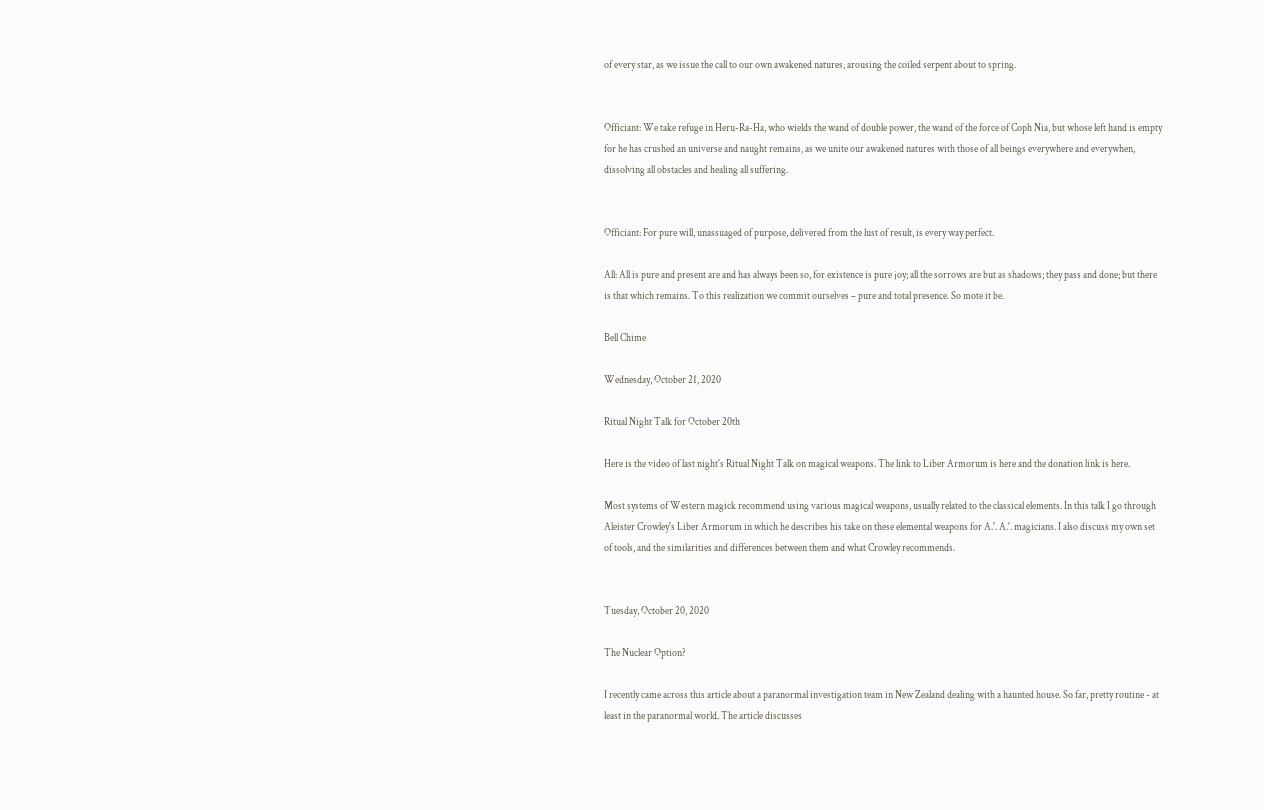of every star, as we issue the call to our own awakened natures, arousing the coiled serpent about to spring.


Officiant: We take refuge in Heru-Ra-Ha, who wields the wand of double power, the wand of the force of Coph Nia, but whose left hand is empty for he has crushed an universe and naught remains, as we unite our awakened natures with those of all beings everywhere and everywhen, dissolving all obstacles and healing all suffering.


Officiant: For pure will, unassuaged of purpose, delivered from the lust of result, is every way perfect.

All: All is pure and present are and has always been so, for existence is pure joy; all the sorrows are but as shadows; they pass and done; but there is that which remains. To this realization we commit ourselves – pure and total presence. So mote it be.

Bell Chime

Wednesday, October 21, 2020

Ritual Night Talk for October 20th

Here is the video of last night's Ritual Night Talk on magical weapons. The link to Liber Armorum is here and the donation link is here.

Most systems of Western magick recommend using various magical weapons, usually related to the classical elements. In this talk I go through Aleister Crowley's Liber Armorum in which he describes his take on these elemental weapons for A.'. A.'. magicians. I also discuss my own set of tools, and the similarities and differences between them and what Crowley recommends.


Tuesday, October 20, 2020

The Nuclear Option?

I recently came across this article about a paranormal investigation team in New Zealand dealing with a haunted house. So far, pretty routine - at least in the paranormal world. The article discusses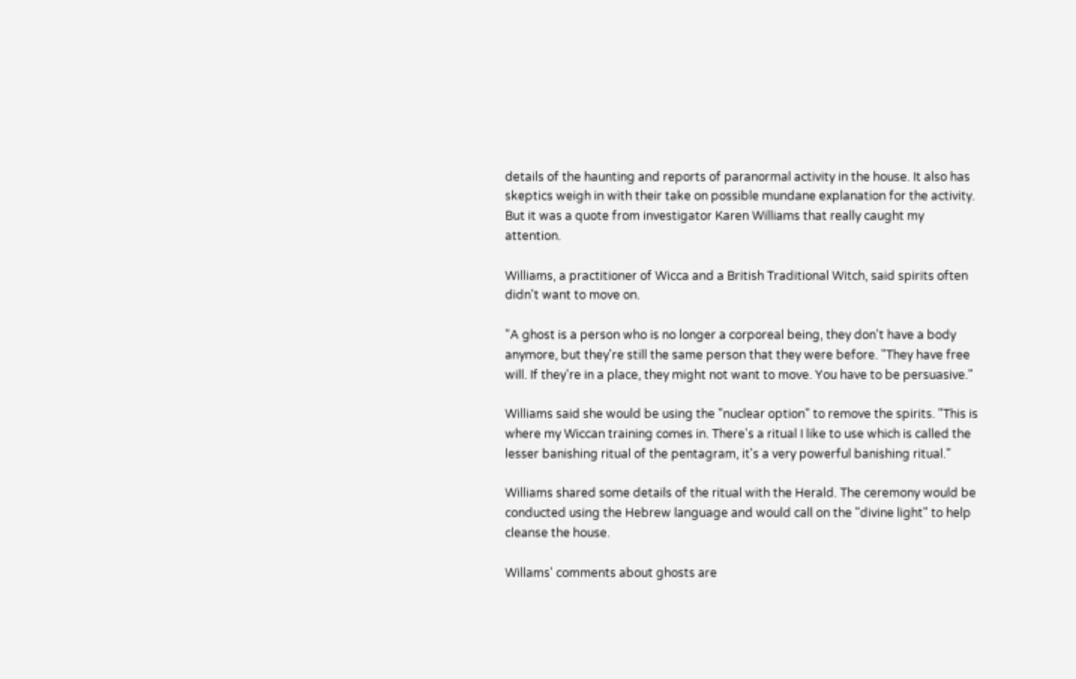details of the haunting and reports of paranormal activity in the house. It also has skeptics weigh in with their take on possible mundane explanation for the activity. But it was a quote from investigator Karen Williams that really caught my attention.

Williams, a practitioner of Wicca and a British Traditional Witch, said spirits often didn't want to move on.

"A ghost is a person who is no longer a corporeal being, they don't have a body anymore, but they're still the same person that they were before. "They have free will. If they're in a place, they might not want to move. You have to be persuasive."

Williams said she would be using the "nuclear option" to remove the spirits. "This is where my Wiccan training comes in. There's a ritual I like to use which is called the lesser banishing ritual of the pentagram, it's a very powerful banishing ritual."

Williams shared some details of the ritual with the Herald. The ceremony would be conducted using the Hebrew language and would call on the "divine light" to help cleanse the house.

Willams' comments about ghosts are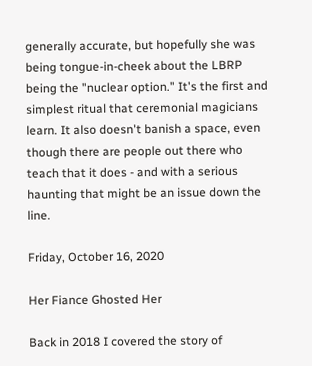generally accurate, but hopefully she was being tongue-in-cheek about the LBRP being the "nuclear option." It's the first and simplest ritual that ceremonial magicians learn. It also doesn't banish a space, even though there are people out there who teach that it does - and with a serious haunting that might be an issue down the line.

Friday, October 16, 2020

Her Fiance Ghosted Her

Back in 2018 I covered the story of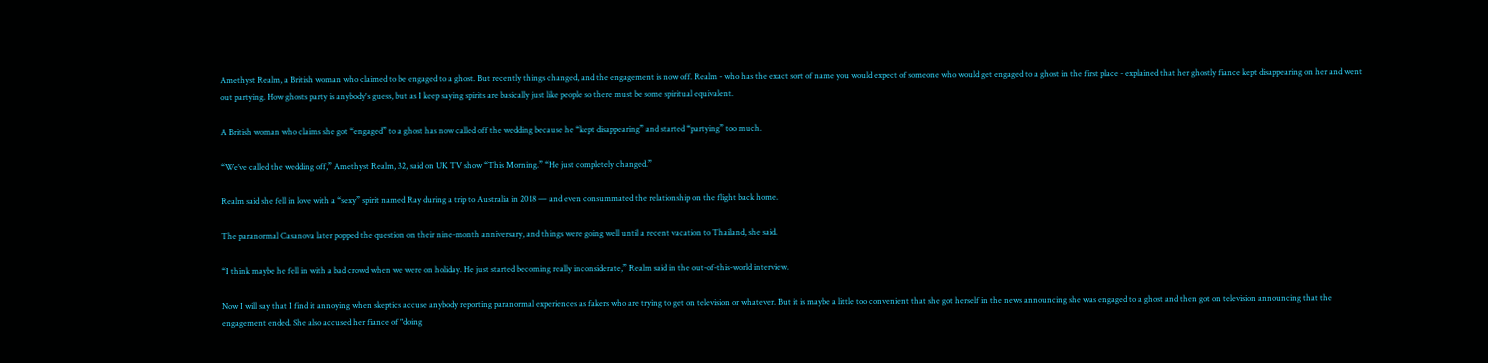Amethyst Realm, a British woman who claimed to be engaged to a ghost. But recently things changed, and the engagement is now off. Realm - who has the exact sort of name you would expect of someone who would get engaged to a ghost in the first place - explained that her ghostly fiance kept disappearing on her and went out partying. How ghosts party is anybody's guess, but as I keep saying spirits are basically just like people so there must be some spiritual equivalent.

A British woman who claims she got “engaged” to a ghost has now called off the wedding because he “kept disappearing” and started “partying” too much.

“We’ve called the wedding off,” Amethyst Realm, 32, said on UK TV show “This Morning.” “He just completely changed.”

Realm said she fell in love with a “sexy” spirit named Ray during a trip to Australia in 2018 — and even consummated the relationship on the flight back home.

The paranormal Casanova later popped the question on their nine-month anniversary, and things were going well until a recent vacation to Thailand, she said.

“I think maybe he fell in with a bad crowd when we were on holiday. He just started becoming really inconsiderate,” Realm said in the out-of-this-world interview.

Now I will say that I find it annoying when skeptics accuse anybody reporting paranormal experiences as fakers who are trying to get on television or whatever. But it is maybe a little too convenient that she got herself in the news announcing she was engaged to a ghost and then got on television announcing that the engagement ended. She also accused her fiance of "doing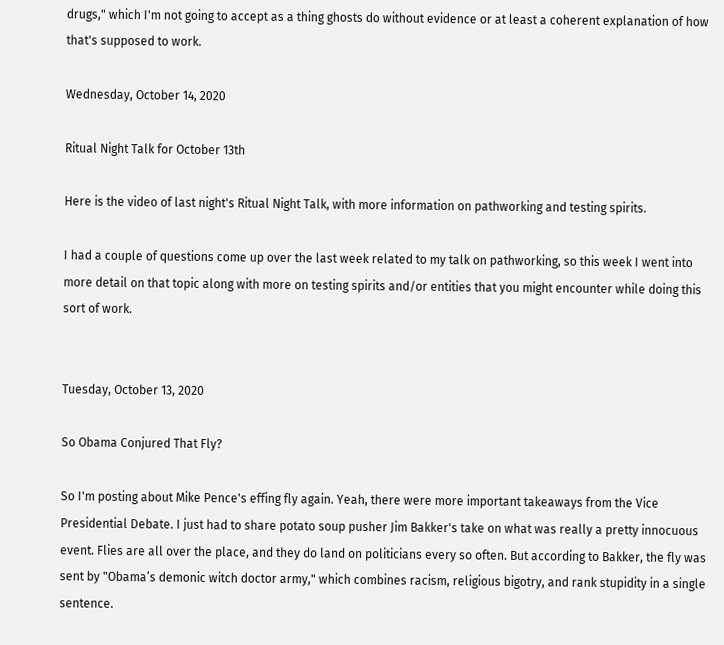drugs," which I'm not going to accept as a thing ghosts do without evidence or at least a coherent explanation of how that's supposed to work.

Wednesday, October 14, 2020

Ritual Night Talk for October 13th

Here is the video of last night's Ritual Night Talk, with more information on pathworking and testing spirits.

I had a couple of questions come up over the last week related to my talk on pathworking, so this week I went into more detail on that topic along with more on testing spirits and/or entities that you might encounter while doing this sort of work.


Tuesday, October 13, 2020

So Obama Conjured That Fly?

So I'm posting about Mike Pence's effing fly again. Yeah, there were more important takeaways from the Vice Presidential Debate. I just had to share potato soup pusher Jim Bakker's take on what was really a pretty innocuous event. Flies are all over the place, and they do land on politicians every so often. But according to Bakker, the fly was sent by "Obama’s demonic witch doctor army," which combines racism, religious bigotry, and rank stupidity in a single sentence.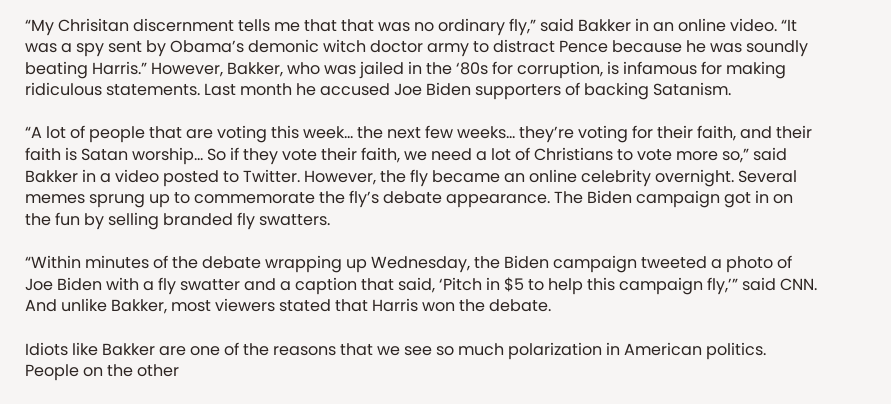“My Chrisitan discernment tells me that that was no ordinary fly,” said Bakker in an online video. “It was a spy sent by Obama’s demonic witch doctor army to distract Pence because he was soundly beating Harris.” However, Bakker, who was jailed in the ‘80s for corruption, is infamous for making ridiculous statements. Last month he accused Joe Biden supporters of backing Satanism.

“A lot of people that are voting this week… the next few weeks… they’re voting for their faith, and their faith is Satan worship… So if they vote their faith, we need a lot of Christians to vote more so,” said Bakker in a video posted to Twitter. However, the fly became an online celebrity overnight. Several memes sprung up to commemorate the fly’s debate appearance. The Biden campaign got in on the fun by selling branded fly swatters.

“Within minutes of the debate wrapping up Wednesday, the Biden campaign tweeted a photo of Joe Biden with a fly swatter and a caption that said, ‘Pitch in $5 to help this campaign fly,’” said CNN. And unlike Bakker, most viewers stated that Harris won the debate.

Idiots like Bakker are one of the reasons that we see so much polarization in American politics. People on the other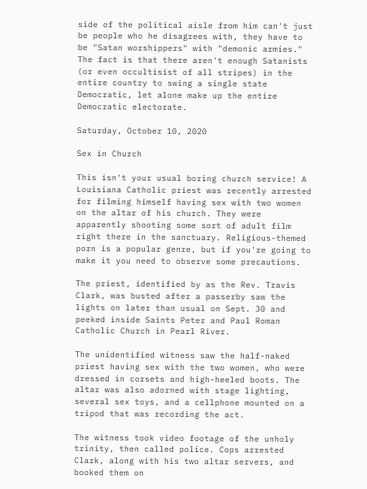side of the political aisle from him can't just be people who he disagrees with, they have to be "Satan worshippers" with "demonic armies." The fact is that there aren't enough Satanists (or even occultisist of all stripes) in the entire country to swing a single state Democratic, let alone make up the entire Democratic electorate.

Saturday, October 10, 2020

Sex in Church

This isn't your usual boring church service! A Louisiana Catholic priest was recently arrested for filming himself having sex with two women on the altar of his church. They were apparently shooting some sort of adult film right there in the sanctuary. Religious-themed porn is a popular genre, but if you're going to make it you need to observe some precautions.

The priest, identified by as the Rev. Travis Clark, was busted after a passerby saw the lights on later than usual on Sept. 30 and peeked inside Saints Peter and Paul Roman Catholic Church in Pearl River.

The unidentified witness saw the half-naked priest having sex with the two women, who were dressed in corsets and high-heeled boots. The altar was also adorned with stage lighting, several sex toys, and a cellphone mounted on a tripod that was recording the act.

The witness took video footage of the unholy trinity, then called police. Cops arrested Clark, along with his two altar servers, and booked them on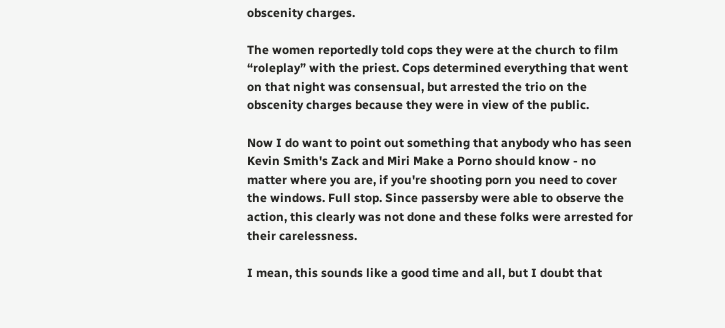obscenity charges.

The women reportedly told cops they were at the church to film “roleplay” with the priest. Cops determined everything that went on that night was consensual, but arrested the trio on the obscenity charges because they were in view of the public.

Now I do want to point out something that anybody who has seen Kevin Smith's Zack and Miri Make a Porno should know - no matter where you are, if you're shooting porn you need to cover the windows. Full stop. Since passersby were able to observe the action, this clearly was not done and these folks were arrested for their carelessness.

I mean, this sounds like a good time and all, but I doubt that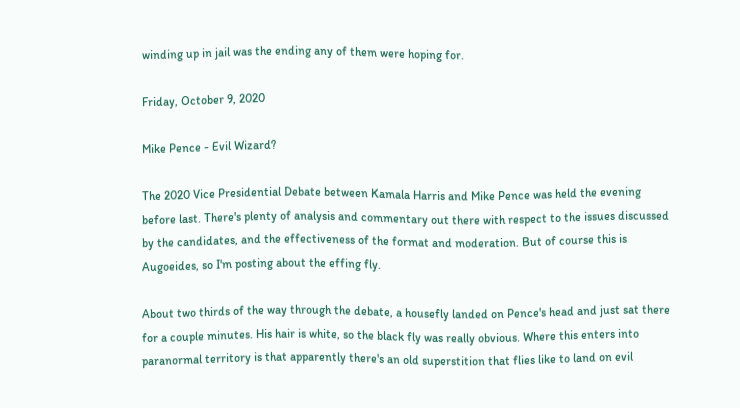winding up in jail was the ending any of them were hoping for.

Friday, October 9, 2020

Mike Pence - Evil Wizard?

The 2020 Vice Presidential Debate between Kamala Harris and Mike Pence was held the evening before last. There's plenty of analysis and commentary out there with respect to the issues discussed by the candidates, and the effectiveness of the format and moderation. But of course this is Augoeides, so I'm posting about the effing fly.

About two thirds of the way through the debate, a housefly landed on Pence's head and just sat there for a couple minutes. His hair is white, so the black fly was really obvious. Where this enters into paranormal territory is that apparently there's an old superstition that flies like to land on evil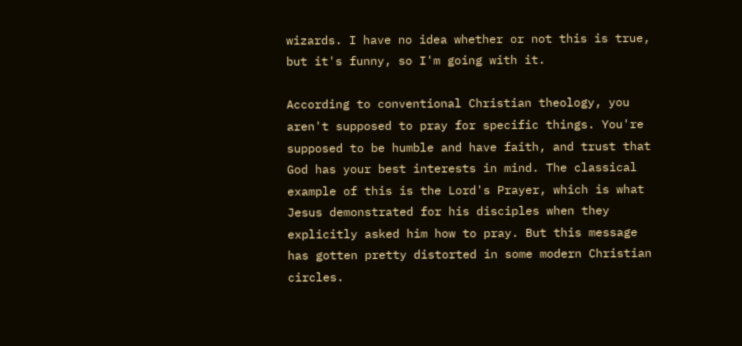wizards. I have no idea whether or not this is true, but it's funny, so I'm going with it.

According to conventional Christian theology, you aren't supposed to pray for specific things. You're supposed to be humble and have faith, and trust that God has your best interests in mind. The classical example of this is the Lord's Prayer, which is what Jesus demonstrated for his disciples when they explicitly asked him how to pray. But this message has gotten pretty distorted in some modern Christian circles.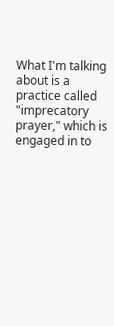What I'm talking about is a practice called "imprecatory prayer," which is engaged in to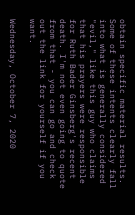obtain specific material results. Some of these intents clearly fall into what is generally considered "evil," like this guy who claims that his prayers were responsible for Ruth Bader Ginsberg's recent death. I'm not even going to quote from that - you can go and check out the link for yourself if you want.

Wednesday, October 7, 2020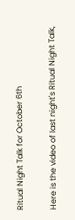Ritual Night Talk for October 6th

Here is the video of last night's Ritual Night Talk,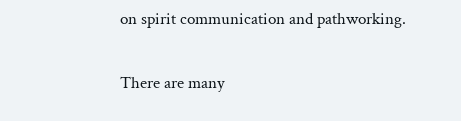on spirit communication and pathworking.

There are many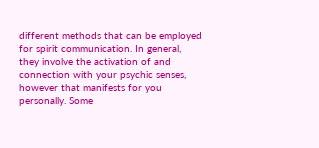different methods that can be employed for spirit communication. In general, they involve the activation of and connection with your psychic senses, however that manifests for you personally. Some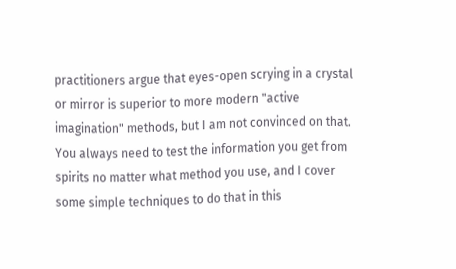practitioners argue that eyes-open scrying in a crystal or mirror is superior to more modern "active imagination" methods, but I am not convinced on that. You always need to test the information you get from spirits no matter what method you use, and I cover some simple techniques to do that in this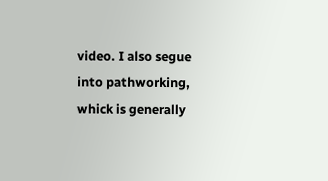video. I also segue into pathworking, whick is generally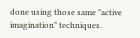done using those same "active imagination" techniques.